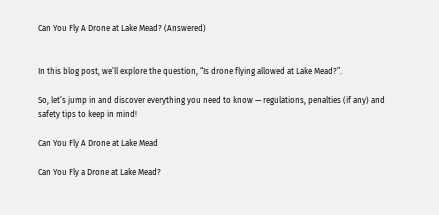Can You Fly A Drone at Lake Mead? (Answered)


In this blog post, we’ll explore the question, “Is drone flying allowed at Lake Mead?”.

So, let’s jump in and discover everything you need to know — regulations, penalties (if any) and safety tips to keep in mind!

Can You Fly A Drone at Lake Mead

Can You Fly a Drone at Lake Mead?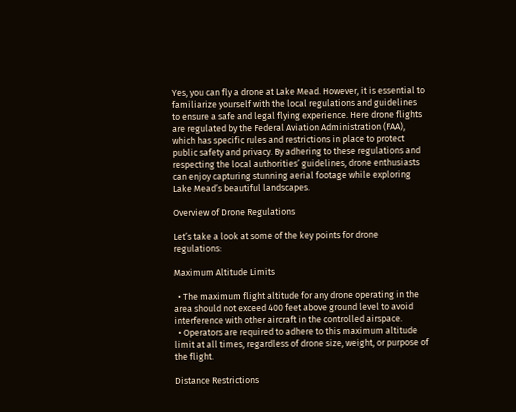Yes, you can fly a drone at Lake Mead. However, it is essential to familiarize yourself with the local regulations and guidelines to ensure a safe and legal flying experience. Here drone flights are regulated by the Federal Aviation Administration (FAA), which has specific rules and restrictions in place to protect public safety and privacy. By adhering to these regulations and respecting the local authorities’ guidelines, drone enthusiasts can enjoy capturing stunning aerial footage while exploring Lake Mead’s beautiful landscapes.

Overview of Drone Regulations

Let’s take a look at some of the key points for drone regulations:

Maximum Altitude Limits

  • The maximum flight altitude for any drone operating in the area should not exceed 400 feet above ground level to avoid interference with other aircraft in the controlled airspace.
  • Operators are required to adhere to this maximum altitude limit at all times, regardless of drone size, weight, or purpose of the flight.

Distance Restrictions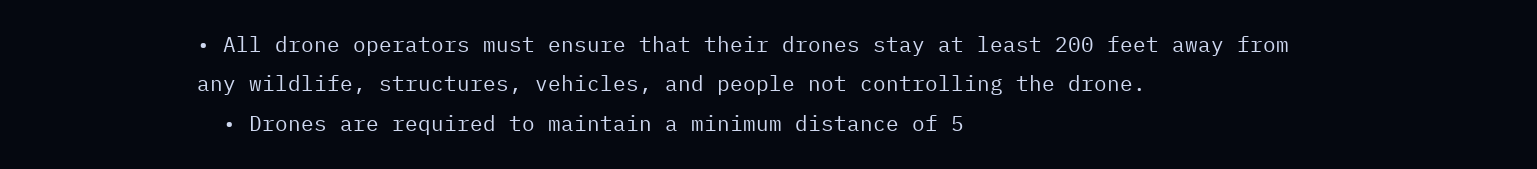• All drone operators must ensure that their drones stay at least 200 feet away from any wildlife, structures, vehicles, and people not controlling the drone.
  • Drones are required to maintain a minimum distance of 5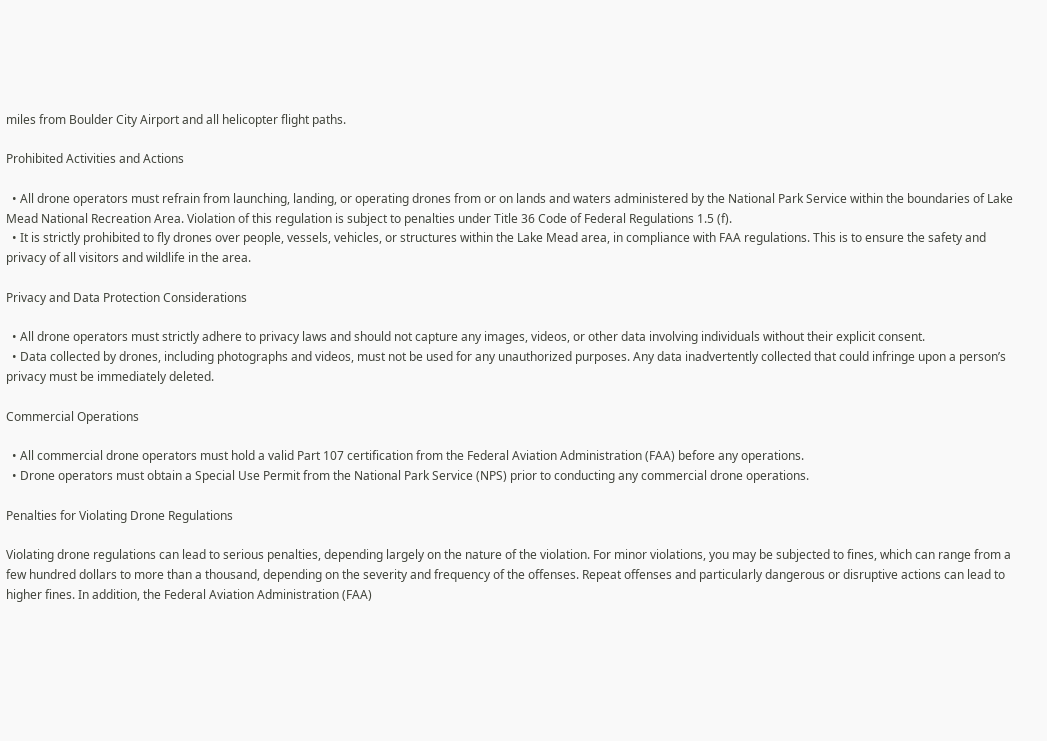miles from Boulder City Airport and all helicopter flight paths.

Prohibited Activities and Actions

  • All drone operators must refrain from launching, landing, or operating drones from or on lands and waters administered by the National Park Service within the boundaries of Lake Mead National Recreation Area. Violation of this regulation is subject to penalties under Title 36 Code of Federal Regulations 1.5 (f).
  • It is strictly prohibited to fly drones over people, vessels, vehicles, or structures within the Lake Mead area, in compliance with FAA regulations. This is to ensure the safety and privacy of all visitors and wildlife in the area.

Privacy and Data Protection Considerations

  • All drone operators must strictly adhere to privacy laws and should not capture any images, videos, or other data involving individuals without their explicit consent.
  • Data collected by drones, including photographs and videos, must not be used for any unauthorized purposes. Any data inadvertently collected that could infringe upon a person’s privacy must be immediately deleted.

Commercial Operations

  • All commercial drone operators must hold a valid Part 107 certification from the Federal Aviation Administration (FAA) before any operations.
  • Drone operators must obtain a Special Use Permit from the National Park Service (NPS) prior to conducting any commercial drone operations.

Penalties for Violating Drone Regulations

Violating drone regulations can lead to serious penalties, depending largely on the nature of the violation. For minor violations, you may be subjected to fines, which can range from a few hundred dollars to more than a thousand, depending on the severity and frequency of the offenses. Repeat offenses and particularly dangerous or disruptive actions can lead to higher fines. In addition, the Federal Aviation Administration (FAA)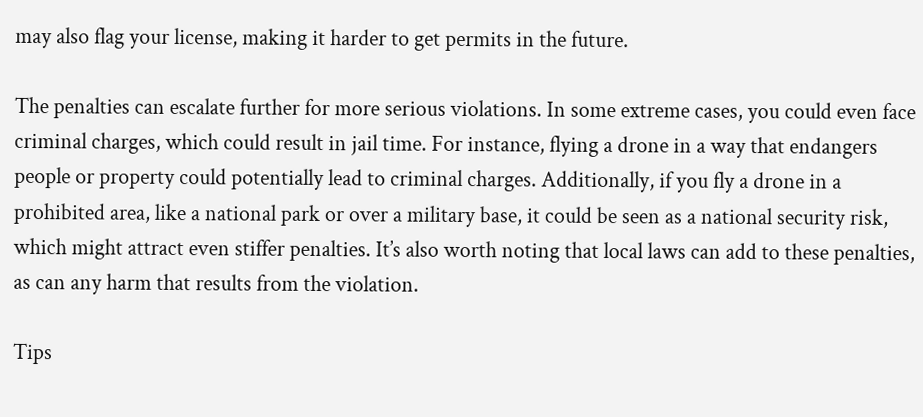may also flag your license, making it harder to get permits in the future.

The penalties can escalate further for more serious violations. In some extreme cases, you could even face criminal charges, which could result in jail time. For instance, flying a drone in a way that endangers people or property could potentially lead to criminal charges. Additionally, if you fly a drone in a prohibited area, like a national park or over a military base, it could be seen as a national security risk, which might attract even stiffer penalties. It’s also worth noting that local laws can add to these penalties, as can any harm that results from the violation.

Tips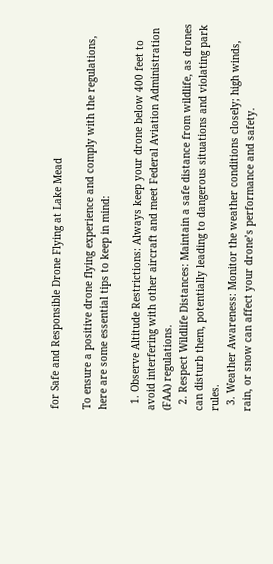for Safe and Responsible Drone Flying at Lake Mead

To ensure a positive drone flying experience and comply with the regulations, here are some essential tips to keep in mind:

  1. Observe Altitude Restrictions: Always keep your drone below 400 feet to avoid interfering with other aircraft and meet Federal Aviation Administration (FAA) regulations.
  2. Respect Wildlife Distances: Maintain a safe distance from wildlife, as drones can disturb them, potentially leading to dangerous situations and violating park rules.
  3. Weather Awareness: Monitor the weather conditions closely; high winds, rain, or snow can affect your drone’s performance and safety.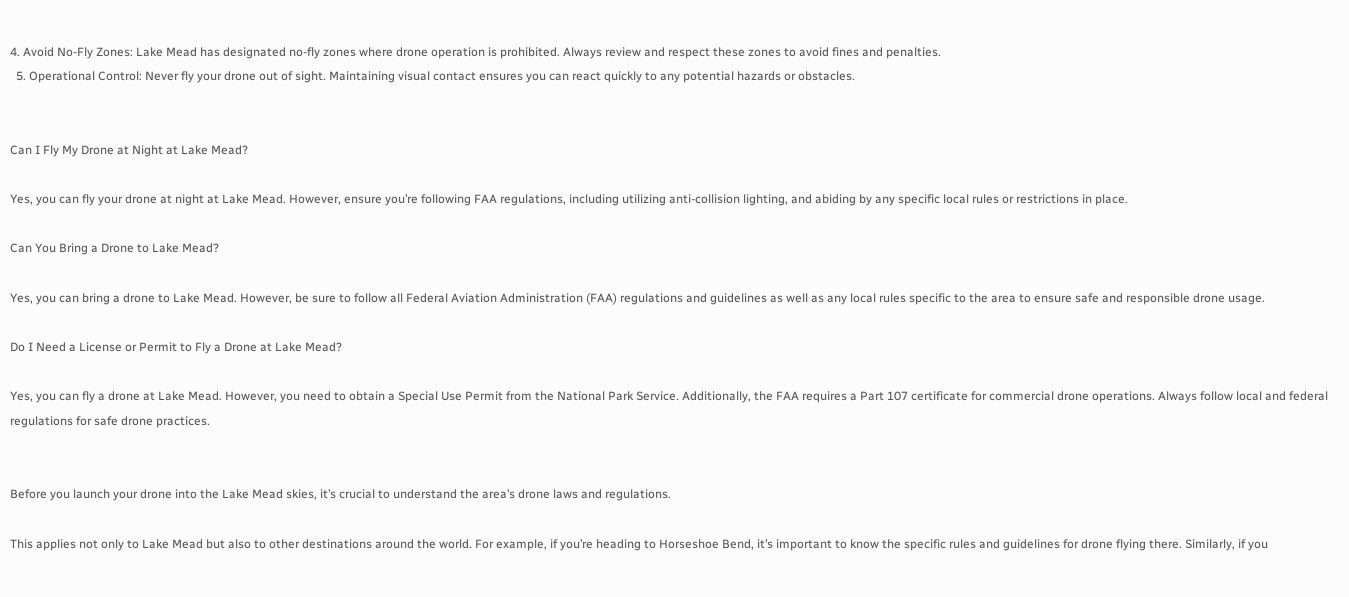4. Avoid No-Fly Zones: Lake Mead has designated no-fly zones where drone operation is prohibited. Always review and respect these zones to avoid fines and penalties.
  5. Operational Control: Never fly your drone out of sight. Maintaining visual contact ensures you can react quickly to any potential hazards or obstacles.


Can I Fly My Drone at Night at Lake Mead?

Yes, you can fly your drone at night at Lake Mead. However, ensure you’re following FAA regulations, including utilizing anti-collision lighting, and abiding by any specific local rules or restrictions in place.

Can You Bring a Drone to Lake Mead?

Yes, you can bring a drone to Lake Mead. However, be sure to follow all Federal Aviation Administration (FAA) regulations and guidelines as well as any local rules specific to the area to ensure safe and responsible drone usage.

Do I Need a License or Permit to Fly a Drone at Lake Mead?

Yes, you can fly a drone at Lake Mead. However, you need to obtain a Special Use Permit from the National Park Service. Additionally, the FAA requires a Part 107 certificate for commercial drone operations. Always follow local and federal regulations for safe drone practices.


Before you launch your drone into the Lake Mead skies, it’s crucial to understand the area’s drone laws and regulations.

This applies not only to Lake Mead but also to other destinations around the world. For example, if you’re heading to Horseshoe Bend, it’s important to know the specific rules and guidelines for drone flying there. Similarly, if you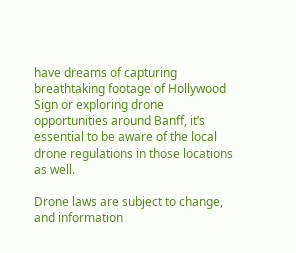have dreams of capturing breathtaking footage of Hollywood Sign or exploring drone opportunities around Banff, it’s essential to be aware of the local drone regulations in those locations as well.

Drone laws are subject to change, and information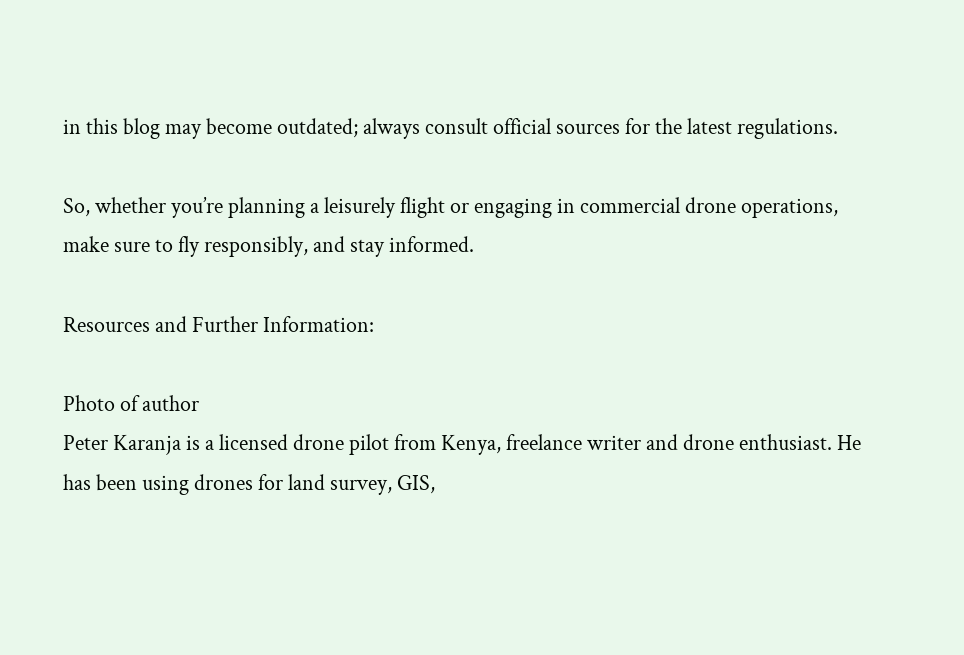in this blog may become outdated; always consult official sources for the latest regulations.

So, whether you’re planning a leisurely flight or engaging in commercial drone operations, make sure to fly responsibly, and stay informed.

Resources and Further Information:

Photo of author
Peter Karanja is a licensed drone pilot from Kenya, freelance writer and drone enthusiast. He has been using drones for land survey, GIS,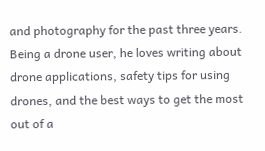and photography for the past three years. Being a drone user, he loves writing about drone applications, safety tips for using drones, and the best ways to get the most out of a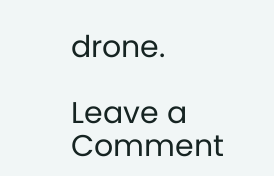drone.

Leave a Comment